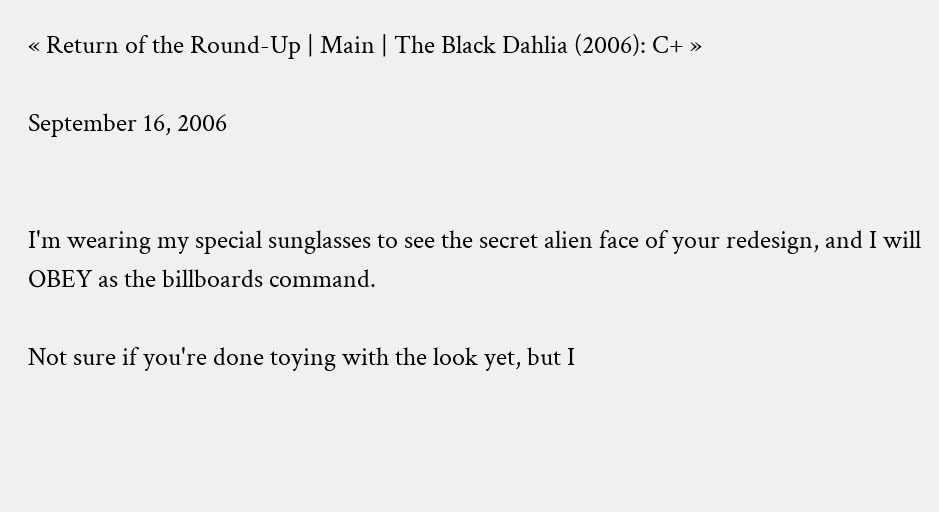« Return of the Round-Up | Main | The Black Dahlia (2006): C+ »

September 16, 2006


I'm wearing my special sunglasses to see the secret alien face of your redesign, and I will OBEY as the billboards command.

Not sure if you're done toying with the look yet, but I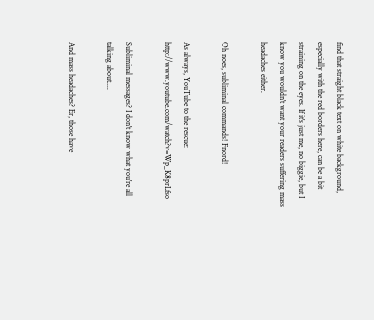find that straight black text on white background, especially with the red borders here, can be a bit straining on the eyes. If it's just me, no biggie, but I know you wouldn't want your readers suffering mass headaches either.

Oh noes, subliminal commands! Fnord!

As always, YouTube to the rescue: http://www.youtube.com/watch?v=Wp_K8prLfso

Subliminal messages? I don't know what you're all talking about....

And mass headaches? Er, those have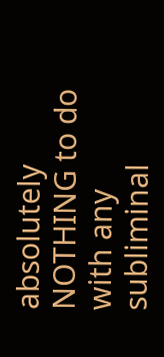absolutely NOTHING to do with any subliminal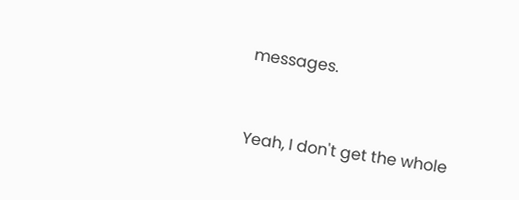messages.


Yeah, I don't get the whole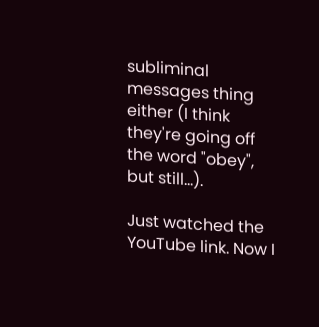subliminal messages thing either (I think they're going off the word "obey", but still...).

Just watched the YouTube link. Now I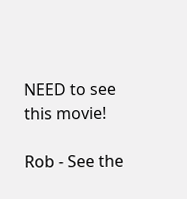NEED to see this movie!

Rob - See the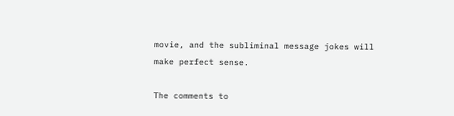movie, and the subliminal message jokes will make perfect sense.

The comments to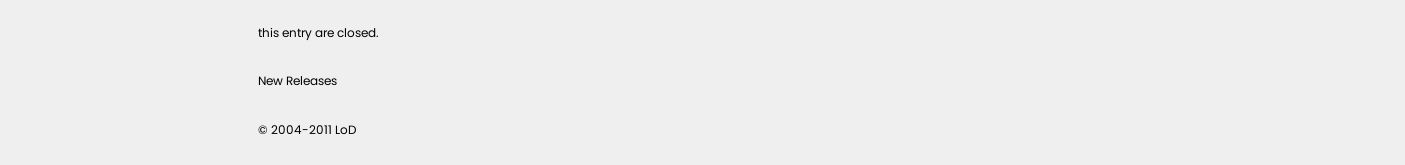this entry are closed.

New Releases

© 2004-2011 LoD